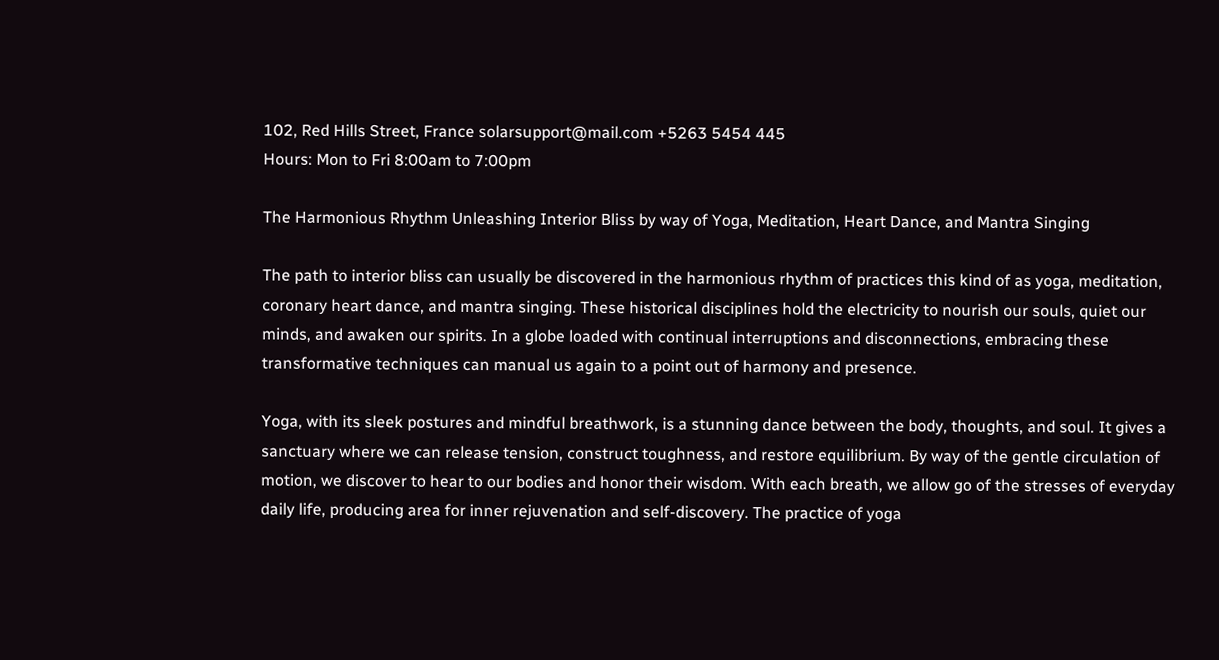102, Red Hills Street, France solarsupport@mail.com +5263 5454 445
Hours: Mon to Fri 8:00am to 7:00pm

The Harmonious Rhythm Unleashing Interior Bliss by way of Yoga, Meditation, Heart Dance, and Mantra Singing

The path to interior bliss can usually be discovered in the harmonious rhythm of practices this kind of as yoga, meditation, coronary heart dance, and mantra singing. These historical disciplines hold the electricity to nourish our souls, quiet our minds, and awaken our spirits. In a globe loaded with continual interruptions and disconnections, embracing these transformative techniques can manual us again to a point out of harmony and presence.

Yoga, with its sleek postures and mindful breathwork, is a stunning dance between the body, thoughts, and soul. It gives a sanctuary where we can release tension, construct toughness, and restore equilibrium. By way of the gentle circulation of motion, we discover to hear to our bodies and honor their wisdom. With each breath, we allow go of the stresses of everyday daily life, producing area for inner rejuvenation and self-discovery. The practice of yoga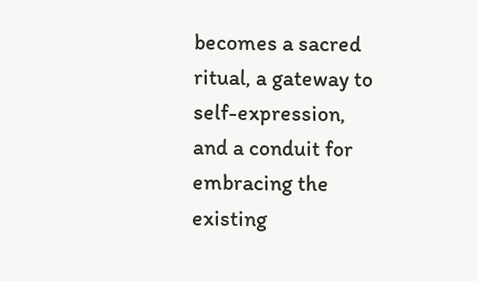becomes a sacred ritual, a gateway to self-expression, and a conduit for embracing the existing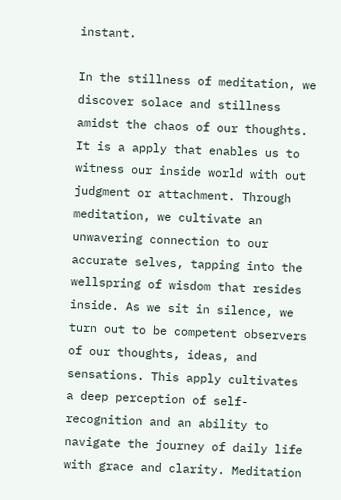instant.

In the stillness of meditation, we discover solace and stillness amidst the chaos of our thoughts. It is a apply that enables us to witness our inside world with out judgment or attachment. Through meditation, we cultivate an unwavering connection to our accurate selves, tapping into the wellspring of wisdom that resides inside. As we sit in silence, we turn out to be competent observers of our thoughts, ideas, and sensations. This apply cultivates a deep perception of self-recognition and an ability to navigate the journey of daily life with grace and clarity. Meditation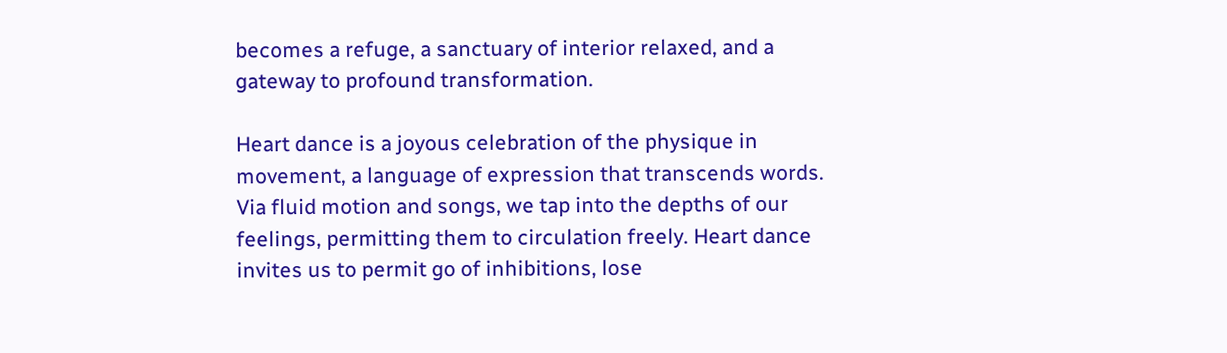becomes a refuge, a sanctuary of interior relaxed, and a gateway to profound transformation.

Heart dance is a joyous celebration of the physique in movement, a language of expression that transcends words. Via fluid motion and songs, we tap into the depths of our feelings, permitting them to circulation freely. Heart dance invites us to permit go of inhibitions, lose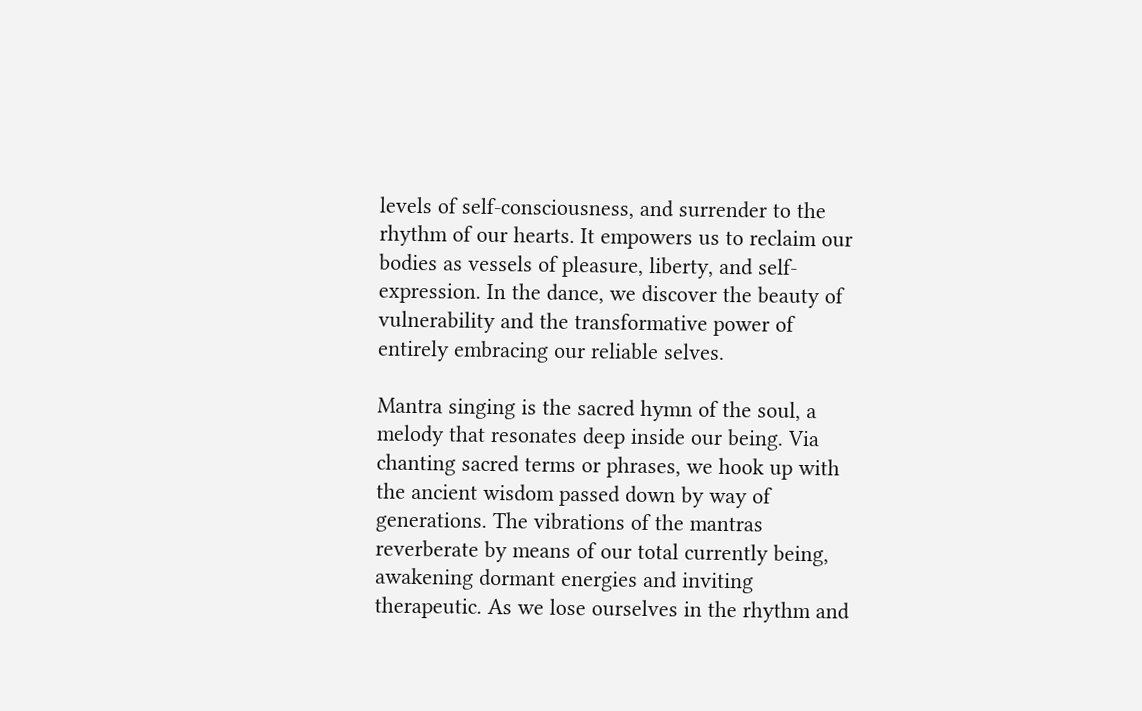levels of self-consciousness, and surrender to the rhythm of our hearts. It empowers us to reclaim our bodies as vessels of pleasure, liberty, and self-expression. In the dance, we discover the beauty of vulnerability and the transformative power of entirely embracing our reliable selves.

Mantra singing is the sacred hymn of the soul, a melody that resonates deep inside our being. Via chanting sacred terms or phrases, we hook up with the ancient wisdom passed down by way of generations. The vibrations of the mantras reverberate by means of our total currently being, awakening dormant energies and inviting therapeutic. As we lose ourselves in the rhythm and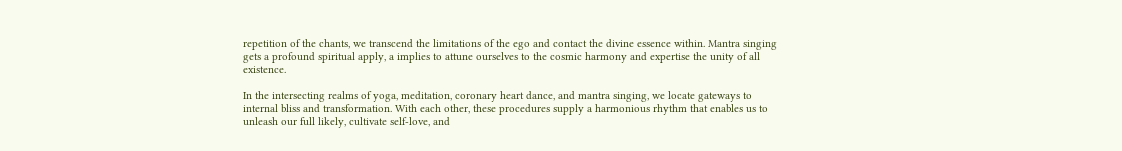repetition of the chants, we transcend the limitations of the ego and contact the divine essence within. Mantra singing gets a profound spiritual apply, a implies to attune ourselves to the cosmic harmony and expertise the unity of all existence.

In the intersecting realms of yoga, meditation, coronary heart dance, and mantra singing, we locate gateways to internal bliss and transformation. With each other, these procedures supply a harmonious rhythm that enables us to unleash our full likely, cultivate self-love, and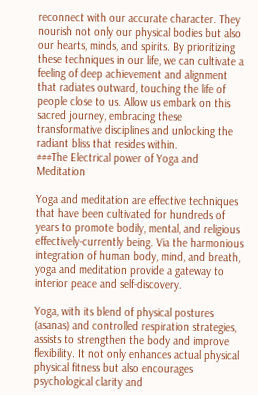reconnect with our accurate character. They nourish not only our physical bodies but also our hearts, minds, and spirits. By prioritizing these techniques in our life, we can cultivate a feeling of deep achievement and alignment that radiates outward, touching the life of people close to us. Allow us embark on this sacred journey, embracing these transformative disciplines and unlocking the radiant bliss that resides within.
###The Electrical power of Yoga and Meditation

Yoga and meditation are effective techniques that have been cultivated for hundreds of years to promote bodily, mental, and religious effectively-currently being. Via the harmonious integration of human body, mind, and breath, yoga and meditation provide a gateway to interior peace and self-discovery.

Yoga, with its blend of physical postures (asanas) and controlled respiration strategies, assists to strengthen the body and improve flexibility. It not only enhances actual physical physical fitness but also encourages psychological clarity and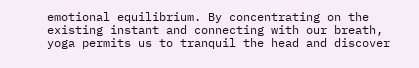emotional equilibrium. By concentrating on the existing instant and connecting with our breath, yoga permits us to tranquil the head and discover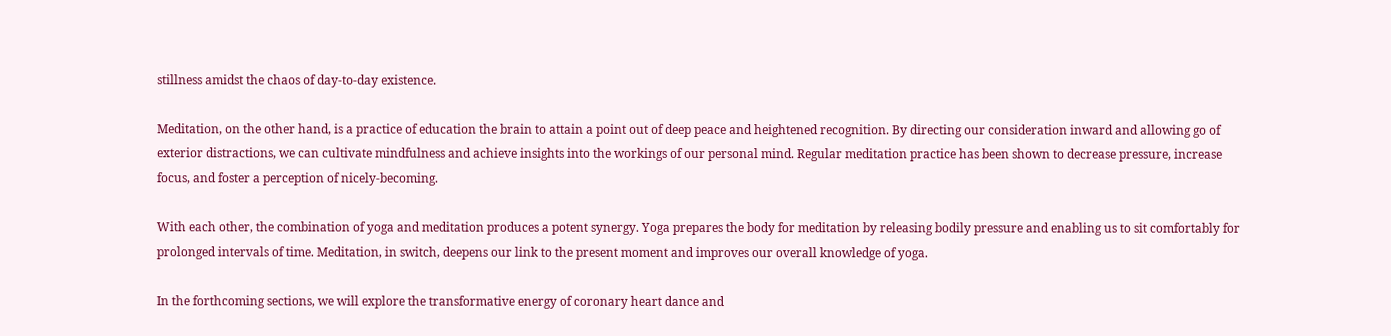stillness amidst the chaos of day-to-day existence.

Meditation, on the other hand, is a practice of education the brain to attain a point out of deep peace and heightened recognition. By directing our consideration inward and allowing go of exterior distractions, we can cultivate mindfulness and achieve insights into the workings of our personal mind. Regular meditation practice has been shown to decrease pressure, increase focus, and foster a perception of nicely-becoming.

With each other, the combination of yoga and meditation produces a potent synergy. Yoga prepares the body for meditation by releasing bodily pressure and enabling us to sit comfortably for prolonged intervals of time. Meditation, in switch, deepens our link to the present moment and improves our overall knowledge of yoga.

In the forthcoming sections, we will explore the transformative energy of coronary heart dance and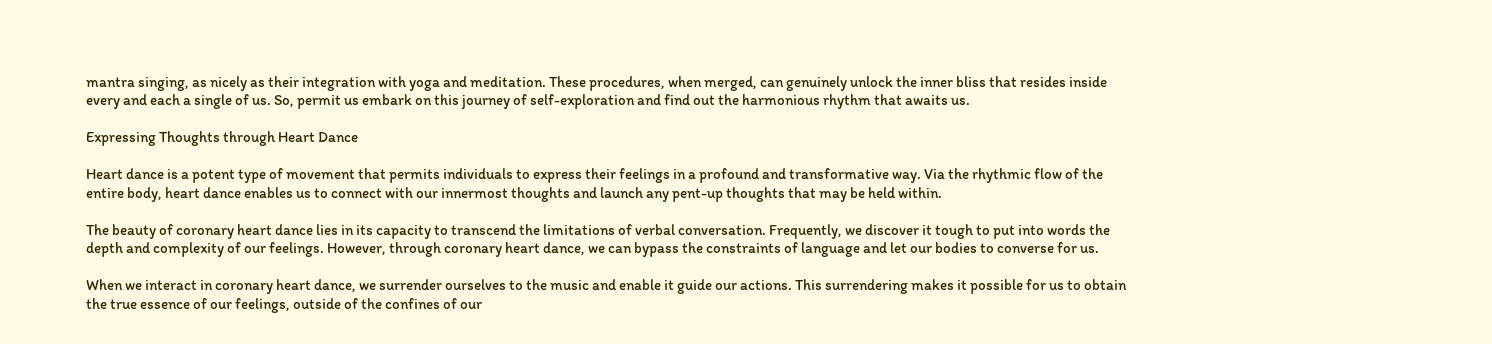mantra singing, as nicely as their integration with yoga and meditation. These procedures, when merged, can genuinely unlock the inner bliss that resides inside every and each a single of us. So, permit us embark on this journey of self-exploration and find out the harmonious rhythm that awaits us.

Expressing Thoughts through Heart Dance

Heart dance is a potent type of movement that permits individuals to express their feelings in a profound and transformative way. Via the rhythmic flow of the entire body, heart dance enables us to connect with our innermost thoughts and launch any pent-up thoughts that may be held within.

The beauty of coronary heart dance lies in its capacity to transcend the limitations of verbal conversation. Frequently, we discover it tough to put into words the depth and complexity of our feelings. However, through coronary heart dance, we can bypass the constraints of language and let our bodies to converse for us.

When we interact in coronary heart dance, we surrender ourselves to the music and enable it guide our actions. This surrendering makes it possible for us to obtain the true essence of our feelings, outside of the confines of our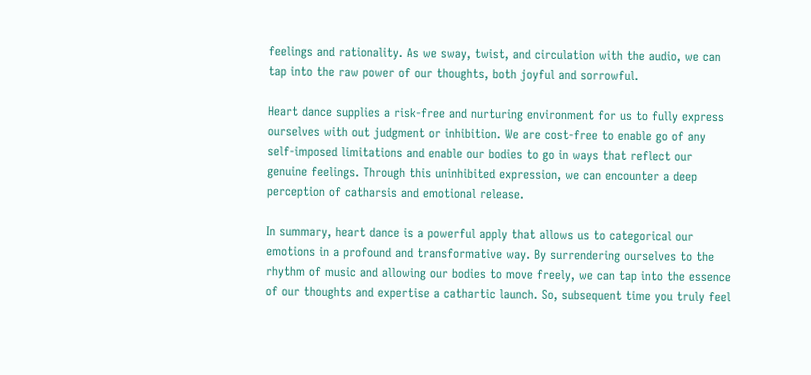feelings and rationality. As we sway, twist, and circulation with the audio, we can tap into the raw power of our thoughts, both joyful and sorrowful.

Heart dance supplies a risk-free and nurturing environment for us to fully express ourselves with out judgment or inhibition. We are cost-free to enable go of any self-imposed limitations and enable our bodies to go in ways that reflect our genuine feelings. Through this uninhibited expression, we can encounter a deep perception of catharsis and emotional release.

In summary, heart dance is a powerful apply that allows us to categorical our emotions in a profound and transformative way. By surrendering ourselves to the rhythm of music and allowing our bodies to move freely, we can tap into the essence of our thoughts and expertise a cathartic launch. So, subsequent time you truly feel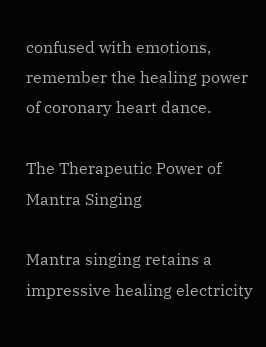confused with emotions, remember the healing power of coronary heart dance.

The Therapeutic Power of Mantra Singing

Mantra singing retains a impressive healing electricity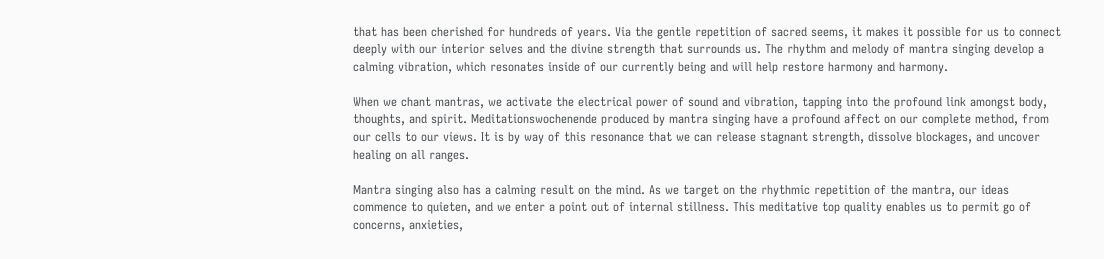that has been cherished for hundreds of years. Via the gentle repetition of sacred seems, it makes it possible for us to connect deeply with our interior selves and the divine strength that surrounds us. The rhythm and melody of mantra singing develop a calming vibration, which resonates inside of our currently being and will help restore harmony and harmony.

When we chant mantras, we activate the electrical power of sound and vibration, tapping into the profound link amongst body, thoughts, and spirit. Meditationswochenende produced by mantra singing have a profound affect on our complete method, from our cells to our views. It is by way of this resonance that we can release stagnant strength, dissolve blockages, and uncover healing on all ranges.

Mantra singing also has a calming result on the mind. As we target on the rhythmic repetition of the mantra, our ideas commence to quieten, and we enter a point out of internal stillness. This meditative top quality enables us to permit go of concerns, anxieties,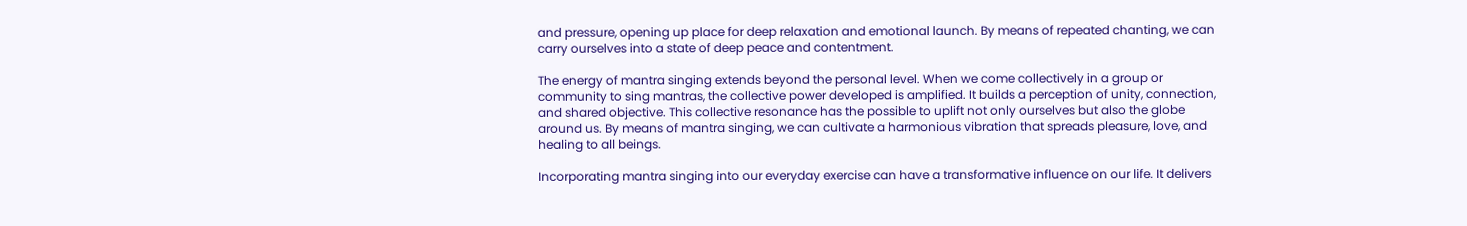and pressure, opening up place for deep relaxation and emotional launch. By means of repeated chanting, we can carry ourselves into a state of deep peace and contentment.

The energy of mantra singing extends beyond the personal level. When we come collectively in a group or community to sing mantras, the collective power developed is amplified. It builds a perception of unity, connection, and shared objective. This collective resonance has the possible to uplift not only ourselves but also the globe around us. By means of mantra singing, we can cultivate a harmonious vibration that spreads pleasure, love, and healing to all beings.

Incorporating mantra singing into our everyday exercise can have a transformative influence on our life. It delivers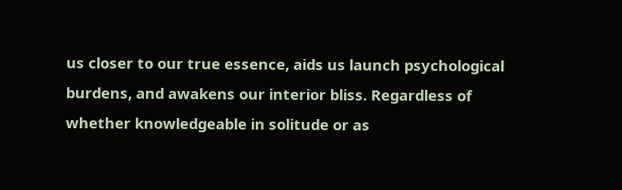us closer to our true essence, aids us launch psychological burdens, and awakens our interior bliss. Regardless of whether knowledgeable in solitude or as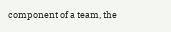component of a team, the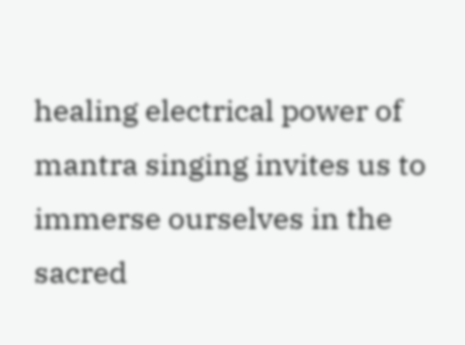healing electrical power of mantra singing invites us to immerse ourselves in the sacred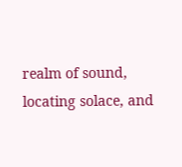realm of sound, locating solace, and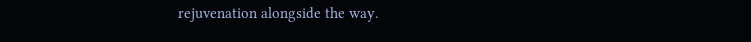rejuvenation alongside the way.